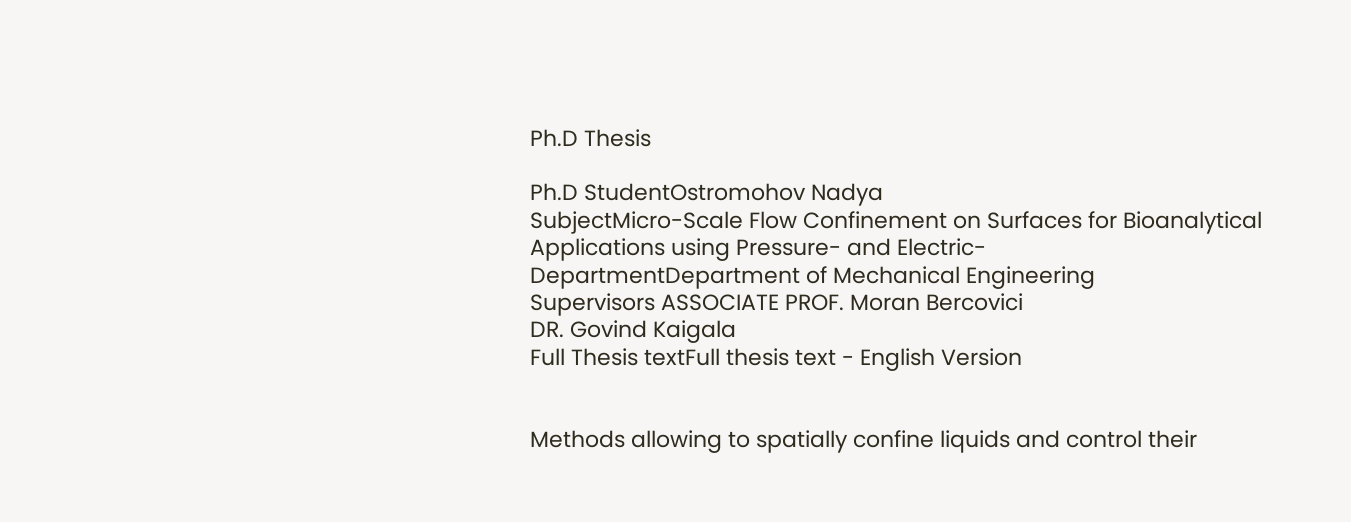Ph.D Thesis

Ph.D StudentOstromohov Nadya
SubjectMicro-Scale Flow Confinement on Surfaces for Bioanalytical
Applications using Pressure- and Electric-
DepartmentDepartment of Mechanical Engineering
Supervisors ASSOCIATE PROF. Moran Bercovici
DR. Govind Kaigala
Full Thesis textFull thesis text - English Version


Methods allowing to spatially confine liquids and control their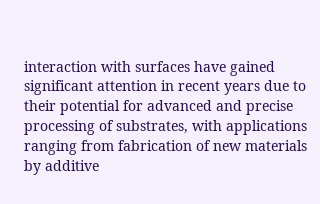interaction with surfaces have gained significant attention in recent years due to their potential for advanced and precise processing of substrates, with applications ranging from fabrication of new materials by additive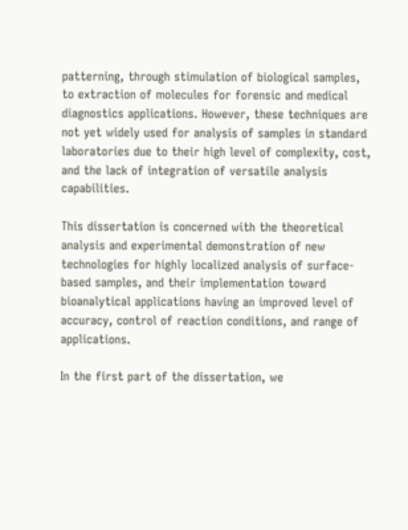patterning, through stimulation of biological samples, to extraction of molecules for forensic and medical diagnostics applications. However, these techniques are not yet widely used for analysis of samples in standard laboratories due to their high level of complexity, cost, and the lack of integration of versatile analysis capabilities.

This dissertation is concerned with the theoretical analysis and experimental demonstration of new technologies for highly localized analysis of surface-based samples, and their implementation toward bioanalytical applications having an improved level of accuracy, control of reaction conditions, and range of applications.

In the first part of the dissertation, we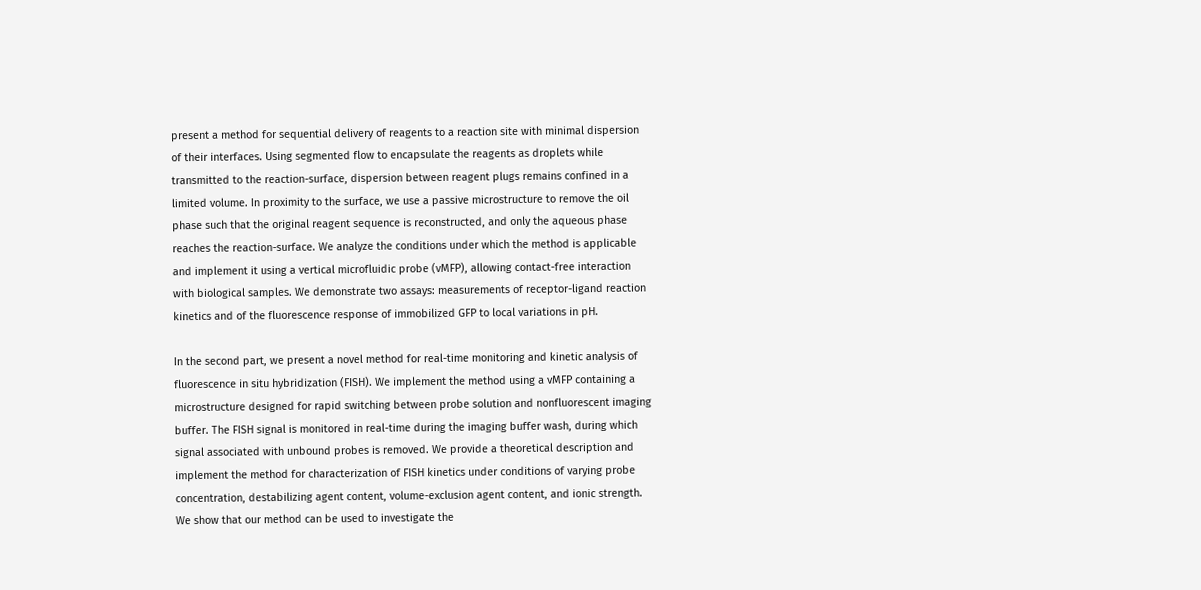present a method for sequential delivery of reagents to a reaction site with minimal dispersion of their interfaces. Using segmented flow to encapsulate the reagents as droplets while transmitted to the reaction-surface, dispersion between reagent plugs remains confined in a limited volume. In proximity to the surface, we use a passive microstructure to remove the oil phase such that the original reagent sequence is reconstructed, and only the aqueous phase reaches the reaction-surface. We analyze the conditions under which the method is applicable and implement it using a vertical microfluidic probe (vMFP), allowing contact-free interaction with biological samples. We demonstrate two assays: measurements of receptor-ligand reaction kinetics and of the fluorescence response of immobilized GFP to local variations in pH.

In the second part, we present a novel method for real-time monitoring and kinetic analysis of fluorescence in situ hybridization (FISH). We implement the method using a vMFP containing a microstructure designed for rapid switching between probe solution and nonfluorescent imaging buffer. The FISH signal is monitored in real-time during the imaging buffer wash, during which signal associated with unbound probes is removed. We provide a theoretical description and implement the method for characterization of FISH kinetics under conditions of varying probe concentration, destabilizing agent content, volume-exclusion agent content, and ionic strength. We show that our method can be used to investigate the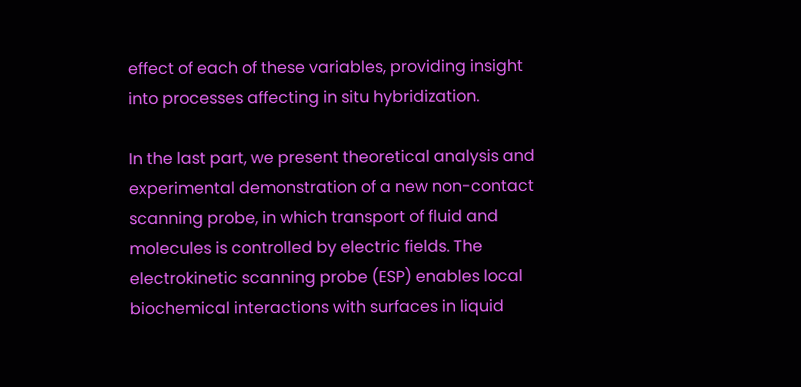effect of each of these variables, providing insight into processes affecting in situ hybridization.

In the last part, we present theoretical analysis and experimental demonstration of a new non-contact scanning probe, in which transport of fluid and molecules is controlled by electric fields. The electrokinetic scanning probe (ESP) enables local biochemical interactions with surfaces in liquid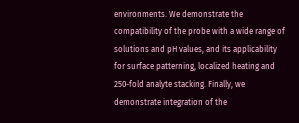environments. We demonstrate the compatibility of the probe with a wide range of solutions and pH values, and its applicability for surface patterning, localized heating and 250-fold analyte stacking. Finally, we demonstrate integration of the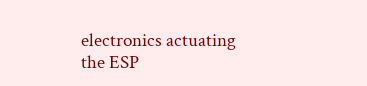electronics actuating the ESP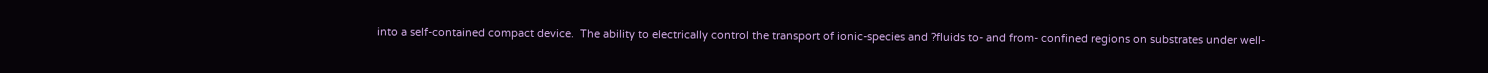into a self-contained compact device.  The ability to electrically control the transport of ionic-species and ?fluids to- and from- confined regions on substrates under well-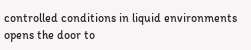controlled conditions in liquid environments opens the door to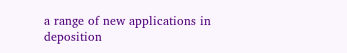a range of new applications in deposition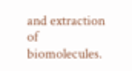and extraction of biomolecules.